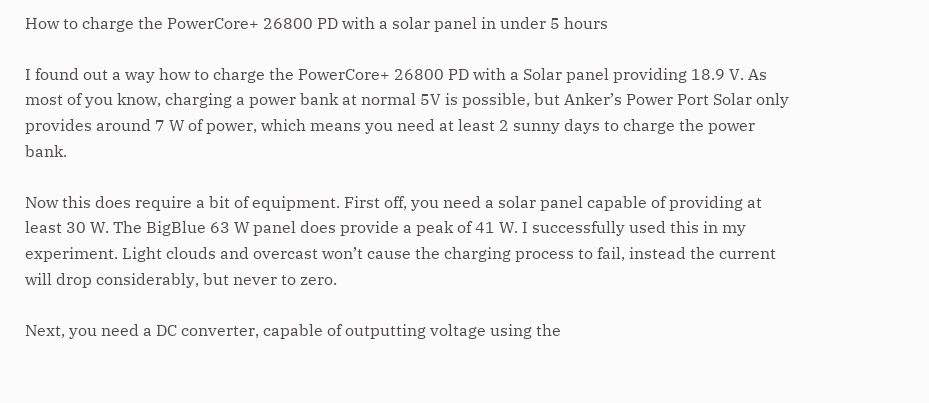How to charge the PowerCore+ 26800 PD with a solar panel in under 5 hours

I found out a way how to charge the PowerCore+ 26800 PD with a Solar panel providing 18.9 V. As most of you know, charging a power bank at normal 5V is possible, but Anker’s Power Port Solar only provides around 7 W of power, which means you need at least 2 sunny days to charge the power bank.

Now this does require a bit of equipment. First off, you need a solar panel capable of providing at least 30 W. The BigBlue 63 W panel does provide a peak of 41 W. I successfully used this in my experiment. Light clouds and overcast won’t cause the charging process to fail, instead the current will drop considerably, but never to zero.

Next, you need a DC converter, capable of outputting voltage using the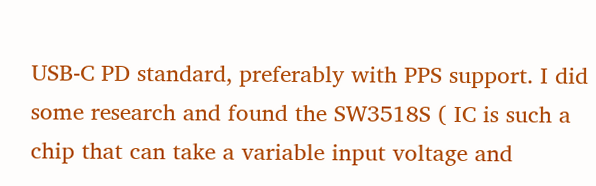USB-C PD standard, preferably with PPS support. I did some research and found the SW3518S ( IC is such a chip that can take a variable input voltage and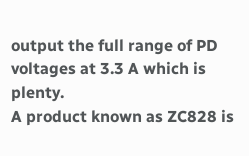output the full range of PD voltages at 3.3 A which is plenty.
A product known as ZC828 is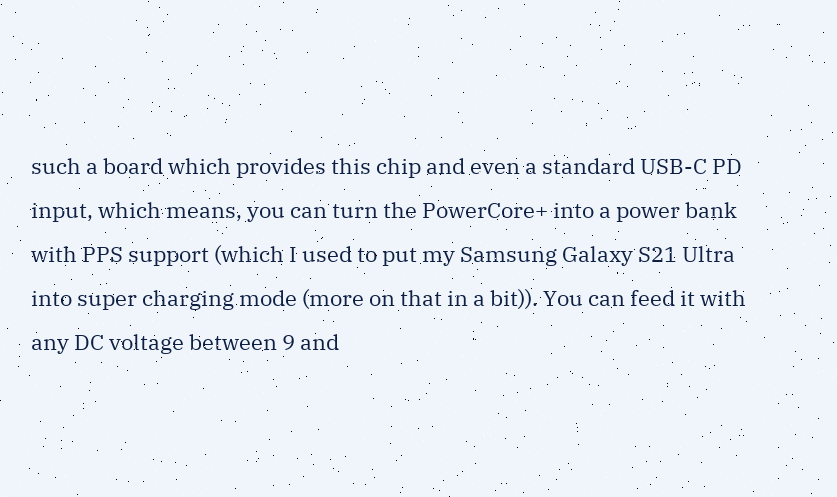such a board which provides this chip and even a standard USB-C PD input, which means, you can turn the PowerCore+ into a power bank with PPS support (which I used to put my Samsung Galaxy S21 Ultra into super charging mode (more on that in a bit)). You can feed it with any DC voltage between 9 and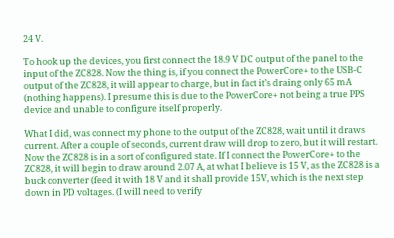24 V.

To hook up the devices, you first connect the 18.9 V DC output of the panel to the input of the ZC828. Now the thing is, if you connect the PowerCore+ to the USB-C output of the ZC828, it will appear to charge, but in fact it’s draing only 65 mA (nothing happens). I presume this is due to the PowerCore+ not being a true PPS device and unable to configure itself properly.

What I did, was connect my phone to the output of the ZC828, wait until it draws current. After a couple of seconds, current draw will drop to zero, but it will restart. Now the ZC828 is in a sort of configured state. If I connect the PowerCore+ to the ZC828, it will begin to draw around 2.07 A, at what I believe is 15 V, as the ZC828 is a buck converter (feed it with 18 V and it shall provide 15V, which is the next step down in PD voltages. (I will need to verify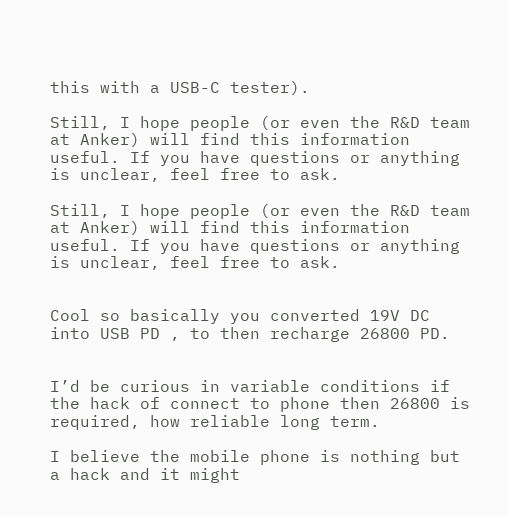this with a USB-C tester).

Still, I hope people (or even the R&D team at Anker) will find this information useful. If you have questions or anything is unclear, feel free to ask.

Still, I hope people (or even the R&D team at Anker) will find this information useful. If you have questions or anything is unclear, feel free to ask.


Cool so basically you converted 19V DC into USB PD , to then recharge 26800 PD.


I’d be curious in variable conditions if the hack of connect to phone then 26800 is required, how reliable long term.

I believe the mobile phone is nothing but a hack and it might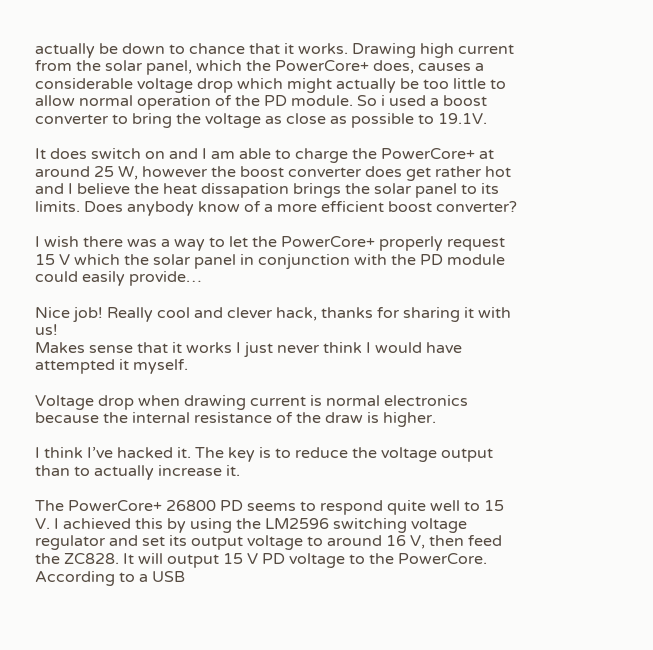actually be down to chance that it works. Drawing high current from the solar panel, which the PowerCore+ does, causes a considerable voltage drop which might actually be too little to allow normal operation of the PD module. So i used a boost converter to bring the voltage as close as possible to 19.1V.

It does switch on and I am able to charge the PowerCore+ at around 25 W, however the boost converter does get rather hot and I believe the heat dissapation brings the solar panel to its limits. Does anybody know of a more efficient boost converter?

I wish there was a way to let the PowerCore+ properly request 15 V which the solar panel in conjunction with the PD module could easily provide…

Nice job! Really cool and clever hack, thanks for sharing it with us!
Makes sense that it works I just never think I would have attempted it myself.

Voltage drop when drawing current is normal electronics because the internal resistance of the draw is higher.

I think I’ve hacked it. The key is to reduce the voltage output than to actually increase it.

The PowerCore+ 26800 PD seems to respond quite well to 15 V. I achieved this by using the LM2596 switching voltage regulator and set its output voltage to around 16 V, then feed the ZC828. It will output 15 V PD voltage to the PowerCore. According to a USB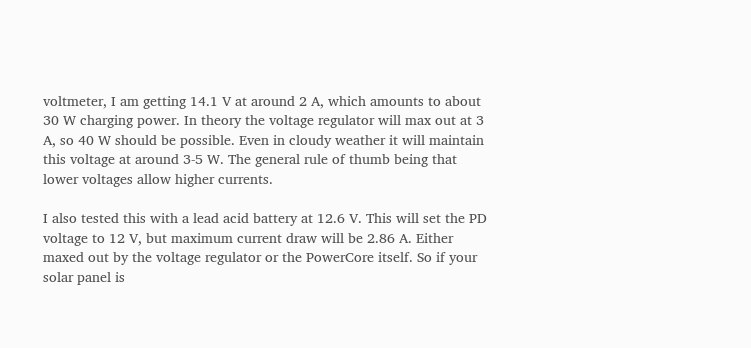voltmeter, I am getting 14.1 V at around 2 A, which amounts to about 30 W charging power. In theory the voltage regulator will max out at 3 A, so 40 W should be possible. Even in cloudy weather it will maintain this voltage at around 3-5 W. The general rule of thumb being that lower voltages allow higher currents.

I also tested this with a lead acid battery at 12.6 V. This will set the PD voltage to 12 V, but maximum current draw will be 2.86 A. Either maxed out by the voltage regulator or the PowerCore itself. So if your solar panel is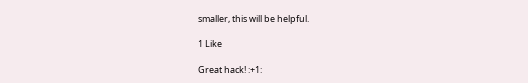smaller, this will be helpful.

1 Like

Great hack! :+1: